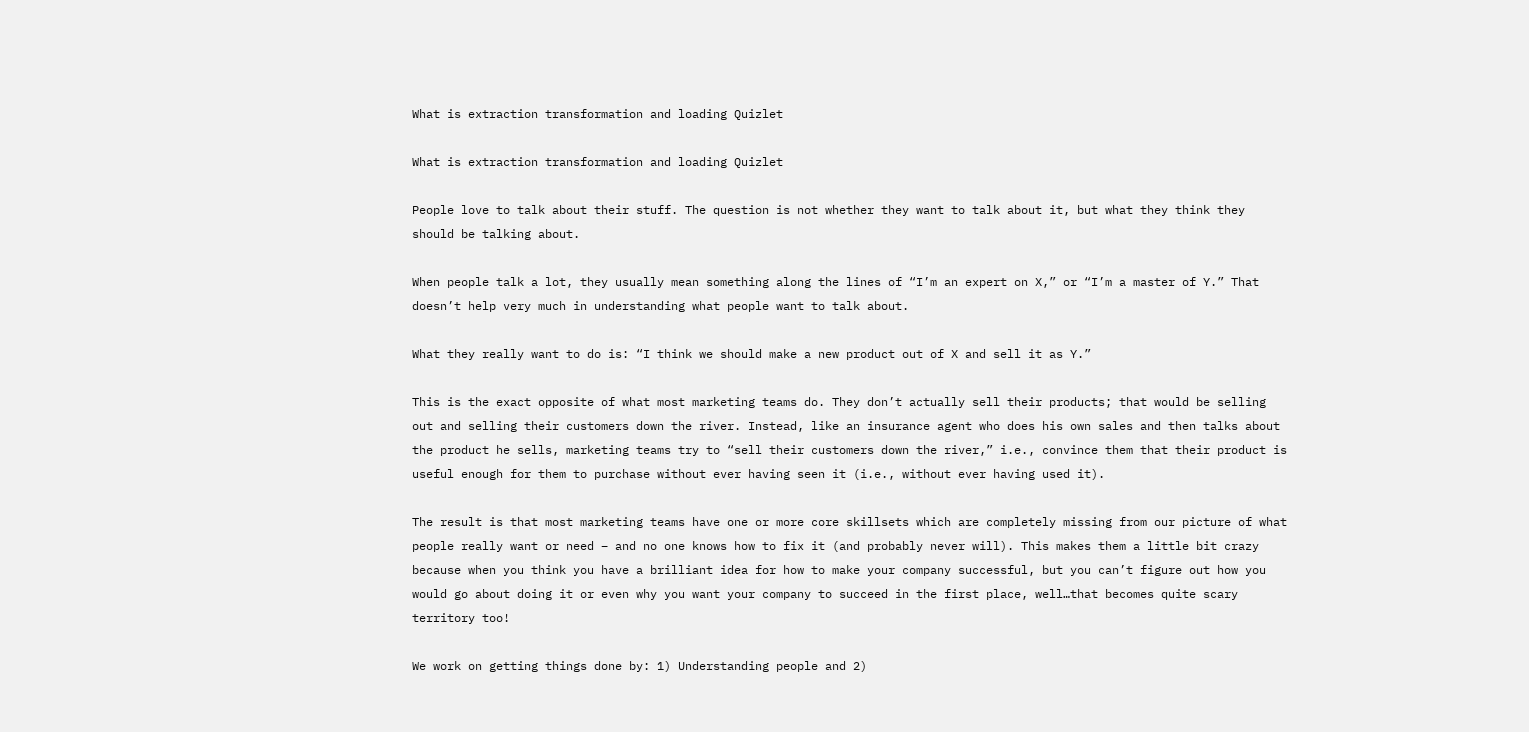What is extraction transformation and loading Quizlet

What is extraction transformation and loading Quizlet

People love to talk about their stuff. The question is not whether they want to talk about it, but what they think they should be talking about.

When people talk a lot, they usually mean something along the lines of “I’m an expert on X,” or “I’m a master of Y.” That doesn’t help very much in understanding what people want to talk about.

What they really want to do is: “I think we should make a new product out of X and sell it as Y.”

This is the exact opposite of what most marketing teams do. They don’t actually sell their products; that would be selling out and selling their customers down the river. Instead, like an insurance agent who does his own sales and then talks about the product he sells, marketing teams try to “sell their customers down the river,” i.e., convince them that their product is useful enough for them to purchase without ever having seen it (i.e., without ever having used it).

The result is that most marketing teams have one or more core skillsets which are completely missing from our picture of what people really want or need – and no one knows how to fix it (and probably never will). This makes them a little bit crazy because when you think you have a brilliant idea for how to make your company successful, but you can’t figure out how you would go about doing it or even why you want your company to succeed in the first place, well…that becomes quite scary territory too!

We work on getting things done by: 1) Understanding people and 2)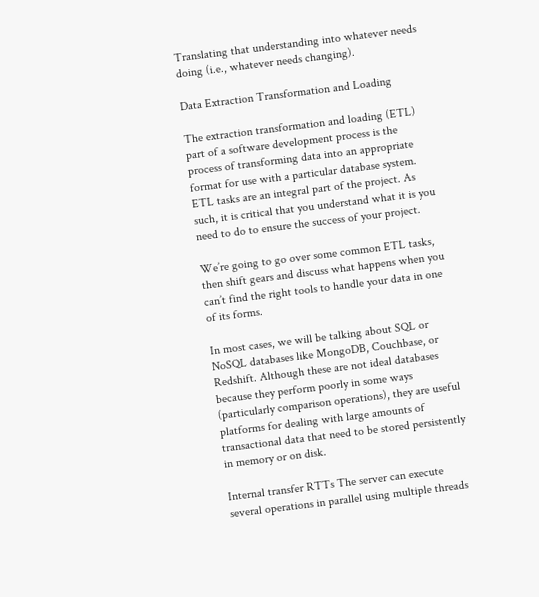Translating that understanding into whatever needs doing (i.e., whatever needs changing).

Data Extraction Transformation and Loading

The extraction transformation and loading (ETL) part of a software development process is the process of transforming data into an appropriate format for use with a particular database system. ETL tasks are an integral part of the project. As such, it is critical that you understand what it is you need to do to ensure the success of your project.

We’re going to go over some common ETL tasks, then shift gears and discuss what happens when you can’t find the right tools to handle your data in one of its forms.

In most cases, we will be talking about SQL or NoSQL databases like MongoDB, Couchbase, or Redshift. Although these are not ideal databases because they perform poorly in some ways (particularly comparison operations), they are useful platforms for dealing with large amounts of transactional data that need to be stored persistently in memory or on disk.

Internal transfer RTTs The server can execute several operations in parallel using multiple threads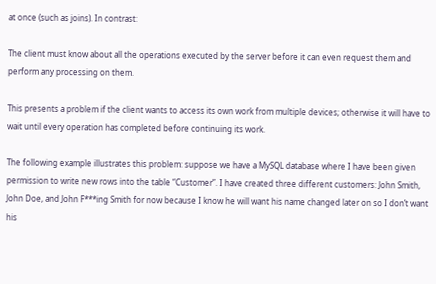at once (such as joins). In contrast:

The client must know about all the operations executed by the server before it can even request them and perform any processing on them.

This presents a problem if the client wants to access its own work from multiple devices; otherwise it will have to wait until every operation has completed before continuing its work.

The following example illustrates this problem: suppose we have a MySQL database where I have been given permission to write new rows into the table “Customer”. I have created three different customers: John Smith, John Doe, and John F***ing Smith for now because I know he will want his name changed later on so I don’t want his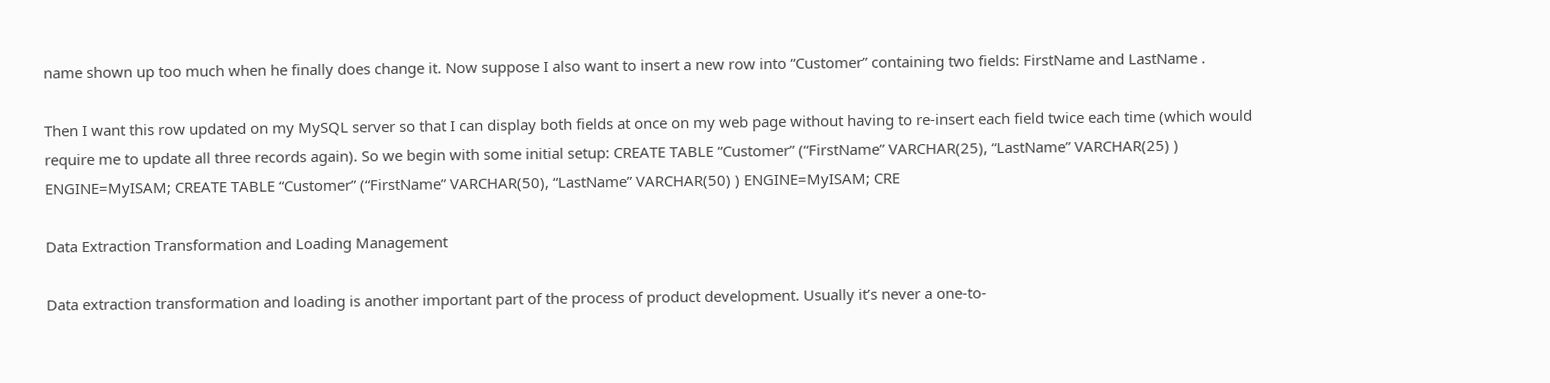name shown up too much when he finally does change it. Now suppose I also want to insert a new row into “Customer” containing two fields: FirstName and LastName .

Then I want this row updated on my MySQL server so that I can display both fields at once on my web page without having to re-insert each field twice each time (which would require me to update all three records again). So we begin with some initial setup: CREATE TABLE “Customer” (“FirstName” VARCHAR(25), “LastName” VARCHAR(25) ) ENGINE=MyISAM; CREATE TABLE “Customer” (“FirstName” VARCHAR(50), “LastName” VARCHAR(50) ) ENGINE=MyISAM; CRE

Data Extraction Transformation and Loading Management

Data extraction transformation and loading is another important part of the process of product development. Usually it’s never a one-to-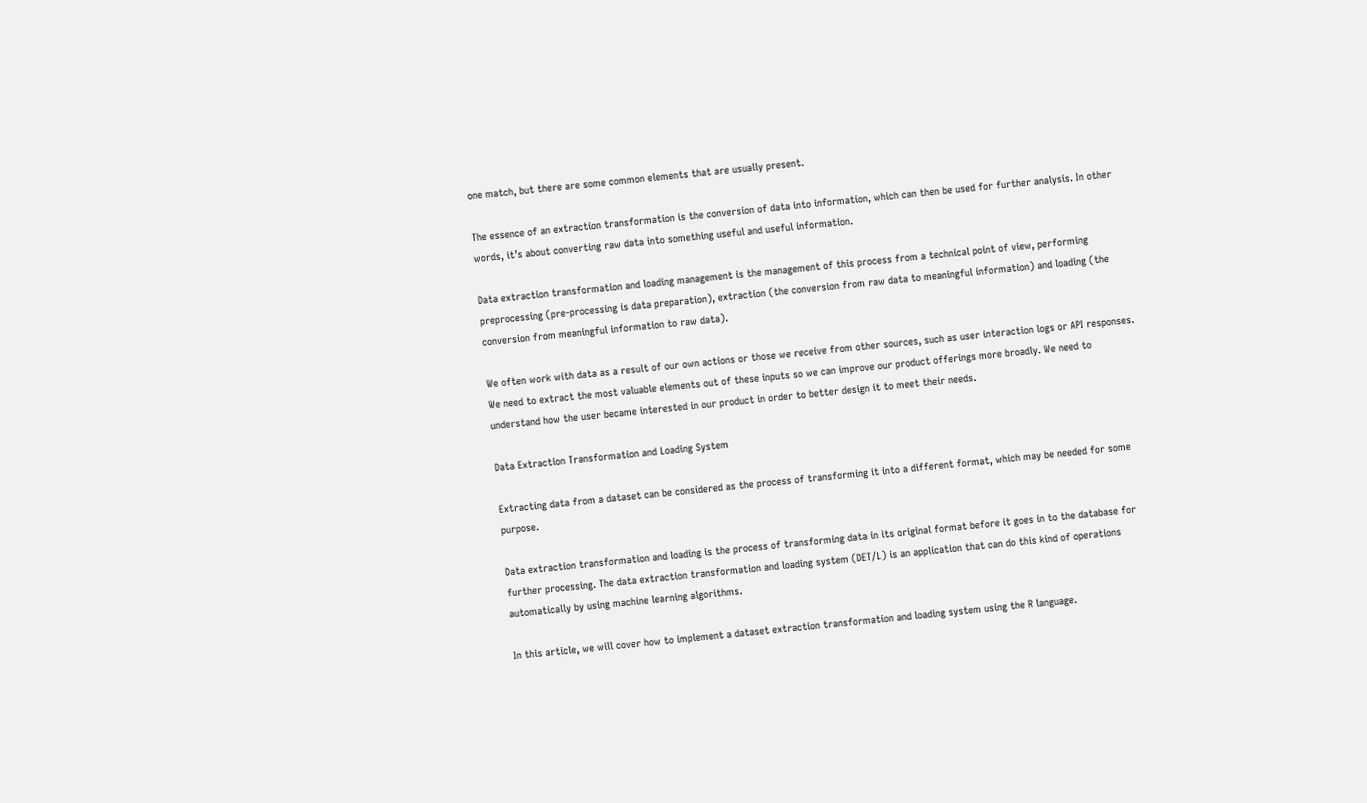one match, but there are some common elements that are usually present.

The essence of an extraction transformation is the conversion of data into information, which can then be used for further analysis. In other words, it’s about converting raw data into something useful and useful information.

Data extraction transformation and loading management is the management of this process from a technical point of view, performing preprocessing (pre-processing is data preparation), extraction (the conversion from raw data to meaningful information) and loading (the conversion from meaningful information to raw data).

We often work with data as a result of our own actions or those we receive from other sources, such as user interaction logs or API responses. We need to extract the most valuable elements out of these inputs so we can improve our product offerings more broadly. We need to understand how the user became interested in our product in order to better design it to meet their needs.

Data Extraction Transformation and Loading System

Extracting data from a dataset can be considered as the process of transforming it into a different format, which may be needed for some purpose.

Data extraction transformation and loading is the process of transforming data in its original format before it goes in to the database for further processing. The data extraction transformation and loading system (DET/L) is an application that can do this kind of operations automatically by using machine learning algorithms.

In this article, we will cover how to implement a dataset extraction transformation and loading system using the R language.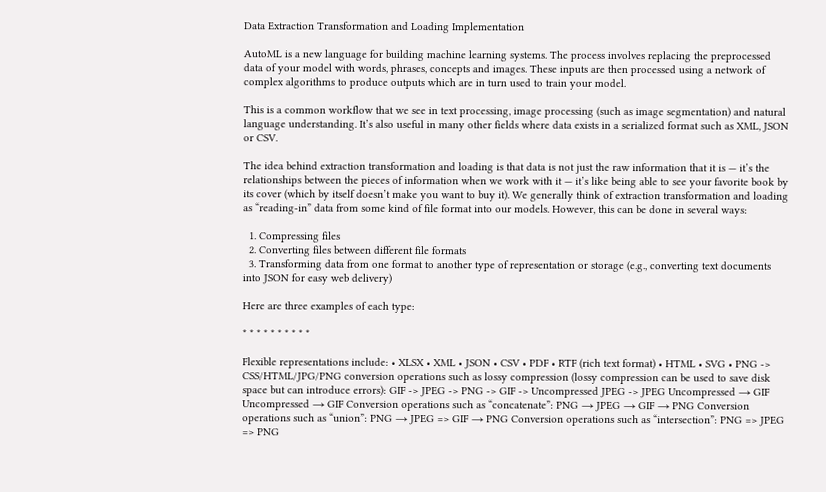Data Extraction Transformation and Loading Implementation

AutoML is a new language for building machine learning systems. The process involves replacing the preprocessed data of your model with words, phrases, concepts and images. These inputs are then processed using a network of complex algorithms to produce outputs which are in turn used to train your model.

This is a common workflow that we see in text processing, image processing (such as image segmentation) and natural language understanding. It’s also useful in many other fields where data exists in a serialized format such as XML, JSON or CSV.

The idea behind extraction transformation and loading is that data is not just the raw information that it is — it’s the relationships between the pieces of information when we work with it — it’s like being able to see your favorite book by its cover (which by itself doesn’t make you want to buy it). We generally think of extraction transformation and loading as “reading-in” data from some kind of file format into our models. However, this can be done in several ways:

  1. Compressing files
  2. Converting files between different file formats
  3. Transforming data from one format to another type of representation or storage (e.g., converting text documents into JSON for easy web delivery)

Here are three examples of each type:

* * * * * * * * * *

Flexible representations include: • XLSX • XML • JSON • CSV • PDF • RTF (rich text format) • HTML • SVG • PNG -> CSS/HTML/JPG/PNG conversion operations such as lossy compression (lossy compression can be used to save disk space but can introduce errors): GIF -> JPEG -> PNG -> GIF -> Uncompressed JPEG -> JPEG Uncompressed → GIF Uncompressed → GIF Conversion operations such as “concatenate”: PNG → JPEG → GIF → PNG Conversion operations such as “union”: PNG → JPEG => GIF → PNG Conversion operations such as “intersection”: PNG => JPEG => PNG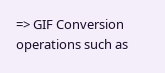=> GIF Conversion operations such as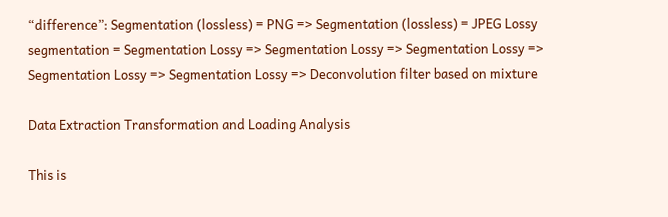“difference”: Segmentation (lossless) = PNG => Segmentation (lossless) = JPEG Lossy segmentation = Segmentation Lossy => Segmentation Lossy => Segmentation Lossy => Segmentation Lossy => Segmentation Lossy => Deconvolution filter based on mixture

Data Extraction Transformation and Loading Analysis

This is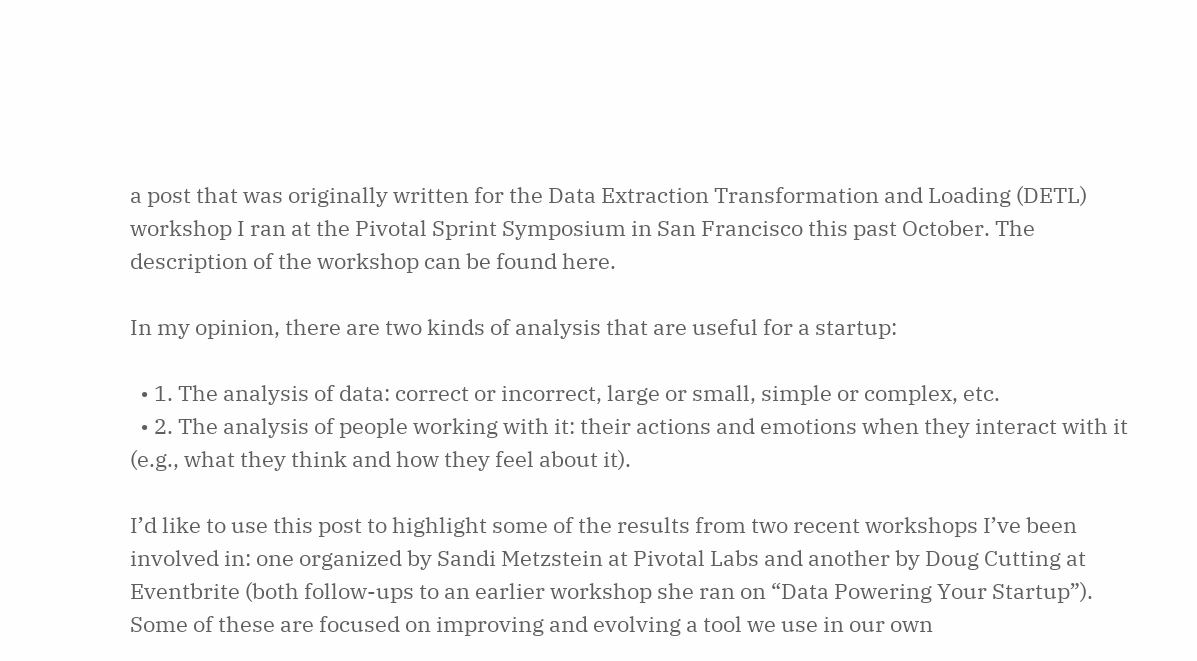a post that was originally written for the Data Extraction Transformation and Loading (DETL) workshop I ran at the Pivotal Sprint Symposium in San Francisco this past October. The description of the workshop can be found here.

In my opinion, there are two kinds of analysis that are useful for a startup:

  • 1. The analysis of data: correct or incorrect, large or small, simple or complex, etc.
  • 2. The analysis of people working with it: their actions and emotions when they interact with it (e.g., what they think and how they feel about it).

I’d like to use this post to highlight some of the results from two recent workshops I’ve been involved in: one organized by Sandi Metzstein at Pivotal Labs and another by Doug Cutting at Eventbrite (both follow-ups to an earlier workshop she ran on “Data Powering Your Startup”). Some of these are focused on improving and evolving a tool we use in our own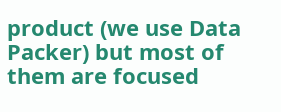product (we use Data Packer) but most of them are focused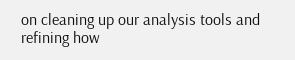on cleaning up our analysis tools and refining how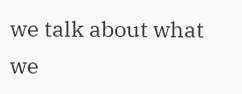we talk about what we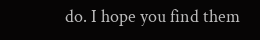do. I hope you find them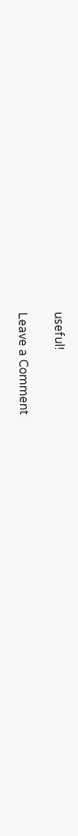useful!

Leave a Comment